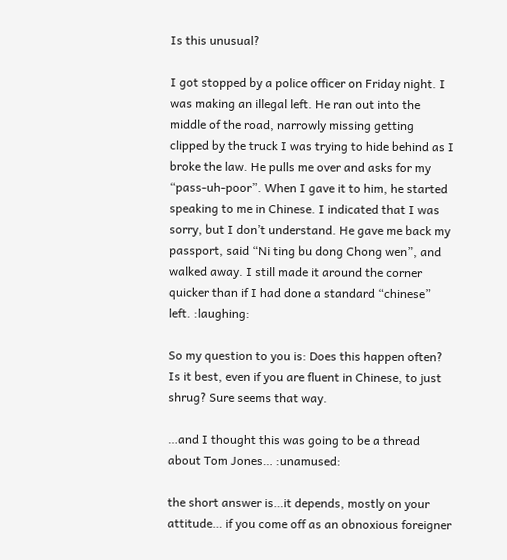Is this unusual?

I got stopped by a police officer on Friday night. I was making an illegal left. He ran out into the middle of the road, narrowly missing getting clipped by the truck I was trying to hide behind as I broke the law. He pulls me over and asks for my “pass-uh-poor”. When I gave it to him, he started speaking to me in Chinese. I indicated that I was sorry, but I don’t understand. He gave me back my passport, said “Ni ting bu dong Chong wen”, and walked away. I still made it around the corner quicker than if I had done a standard “chinese” left. :laughing:

So my question to you is: Does this happen often? Is it best, even if you are fluent in Chinese, to just shrug? Sure seems that way.

…and I thought this was going to be a thread about Tom Jones… :unamused:

the short answer is…it depends, mostly on your attitude… if you come off as an obnoxious foreigner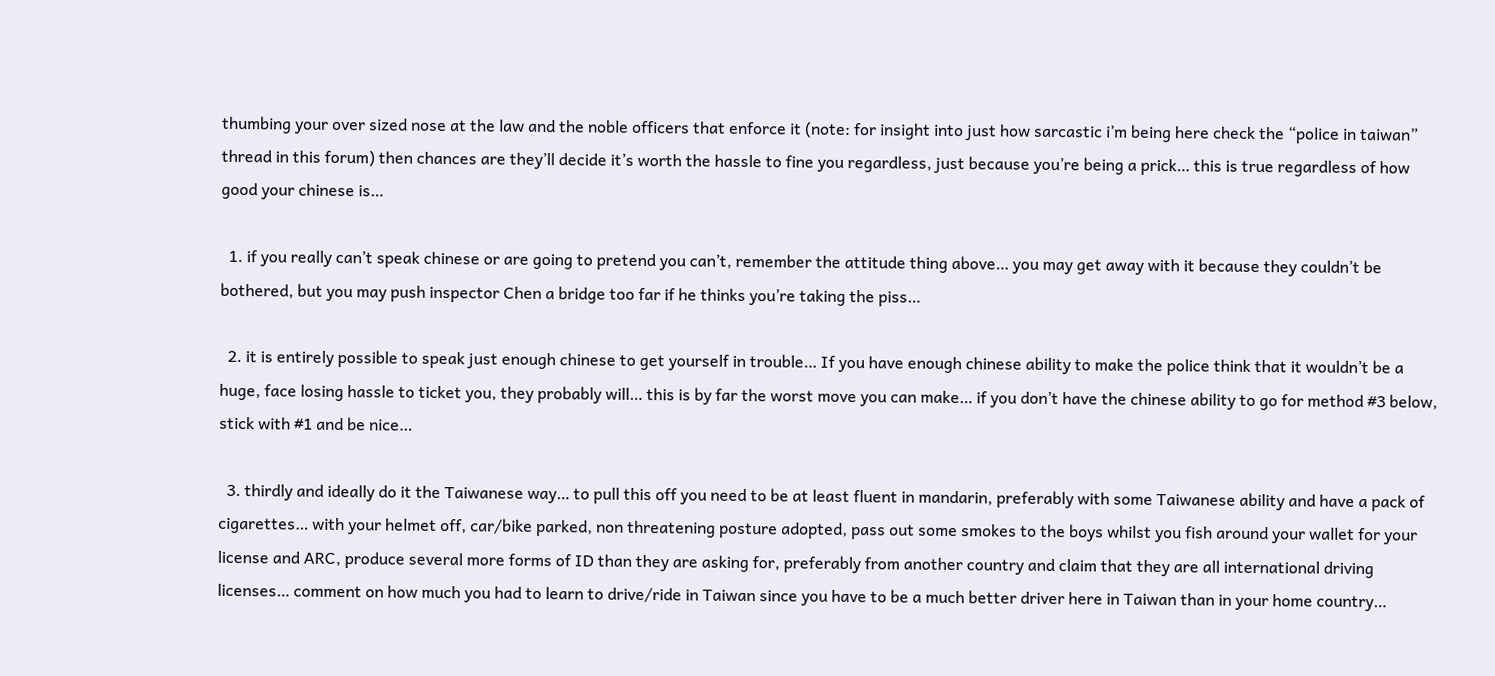thumbing your over sized nose at the law and the noble officers that enforce it (note: for insight into just how sarcastic i’m being here check the “police in taiwan” thread in this forum) then chances are they’ll decide it’s worth the hassle to fine you regardless, just because you’re being a prick… this is true regardless of how good your chinese is…

  1. if you really can’t speak chinese or are going to pretend you can’t, remember the attitude thing above… you may get away with it because they couldn’t be bothered, but you may push inspector Chen a bridge too far if he thinks you’re taking the piss…

  2. it is entirely possible to speak just enough chinese to get yourself in trouble… If you have enough chinese ability to make the police think that it wouldn’t be a huge, face losing hassle to ticket you, they probably will… this is by far the worst move you can make… if you don’t have the chinese ability to go for method #3 below, stick with #1 and be nice…

  3. thirdly and ideally do it the Taiwanese way… to pull this off you need to be at least fluent in mandarin, preferably with some Taiwanese ability and have a pack of cigarettes… with your helmet off, car/bike parked, non threatening posture adopted, pass out some smokes to the boys whilst you fish around your wallet for your license and ARC, produce several more forms of ID than they are asking for, preferably from another country and claim that they are all international driving licenses… comment on how much you had to learn to drive/ride in Taiwan since you have to be a much better driver here in Taiwan than in your home country…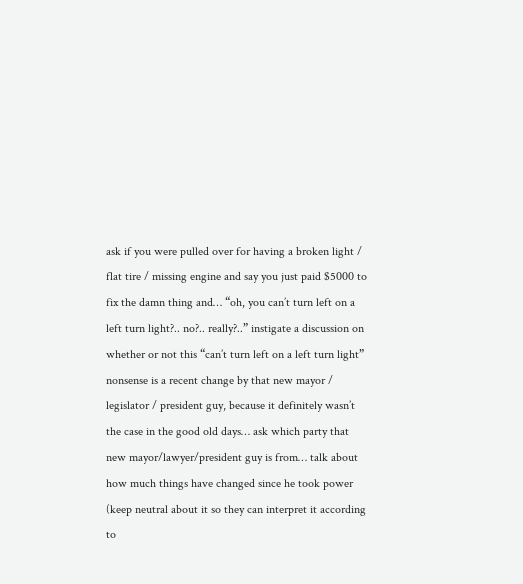ask if you were pulled over for having a broken light / flat tire / missing engine and say you just paid $5000 to fix the damn thing and… “oh, you can’t turn left on a left turn light?.. no?.. really?..” instigate a discussion on whether or not this “can’t turn left on a left turn light” nonsense is a recent change by that new mayor / legislator / president guy, because it definitely wasn’t the case in the good old days… ask which party that new mayor/lawyer/president guy is from… talk about how much things have changed since he took power (keep neutral about it so they can interpret it according to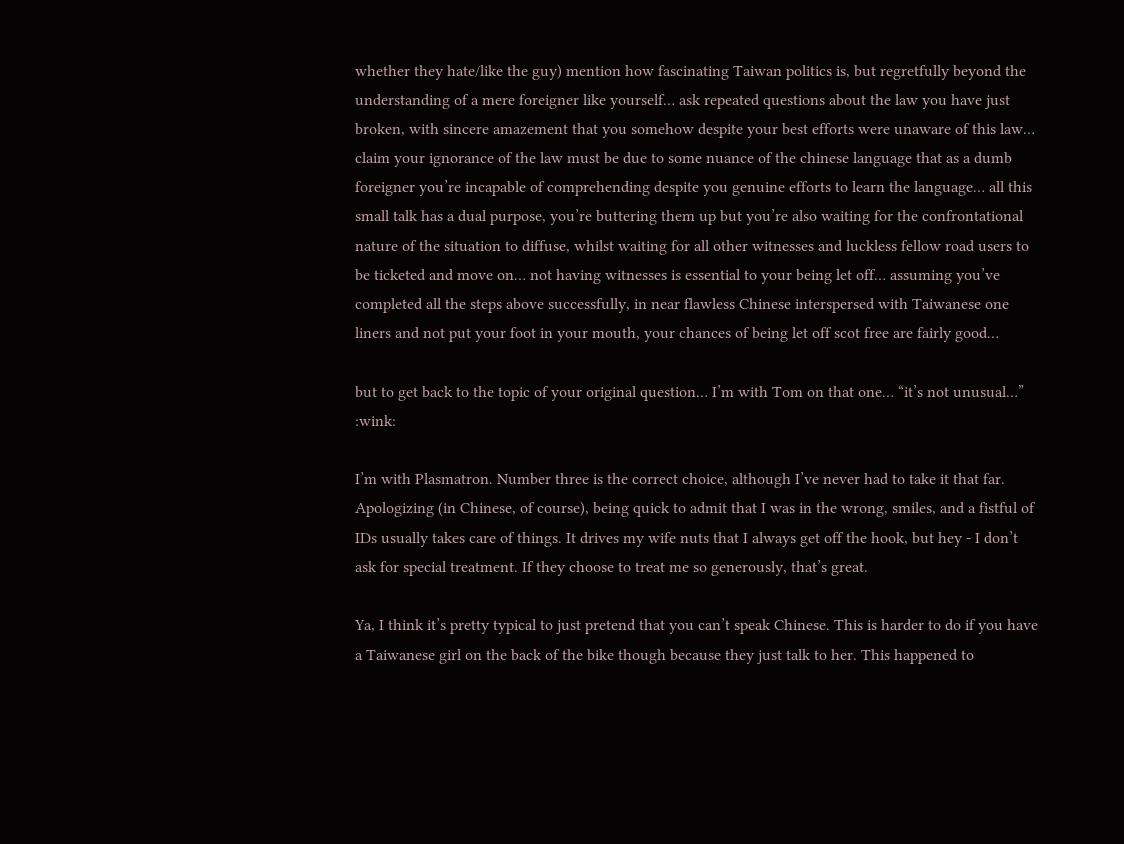whether they hate/like the guy) mention how fascinating Taiwan politics is, but regretfully beyond the understanding of a mere foreigner like yourself… ask repeated questions about the law you have just broken, with sincere amazement that you somehow despite your best efforts were unaware of this law… claim your ignorance of the law must be due to some nuance of the chinese language that as a dumb foreigner you’re incapable of comprehending despite you genuine efforts to learn the language… all this small talk has a dual purpose, you’re buttering them up but you’re also waiting for the confrontational nature of the situation to diffuse, whilst waiting for all other witnesses and luckless fellow road users to be ticketed and move on… not having witnesses is essential to your being let off… assuming you’ve completed all the steps above successfully, in near flawless Chinese interspersed with Taiwanese one liners and not put your foot in your mouth, your chances of being let off scot free are fairly good…

but to get back to the topic of your original question… I’m with Tom on that one… “it’s not unusual…” :wink:

I’m with Plasmatron. Number three is the correct choice, although I’ve never had to take it that far. Apologizing (in Chinese, of course), being quick to admit that I was in the wrong, smiles, and a fistful of IDs usually takes care of things. It drives my wife nuts that I always get off the hook, but hey - I don’t ask for special treatment. If they choose to treat me so generously, that’s great.

Ya, I think it’s pretty typical to just pretend that you can’t speak Chinese. This is harder to do if you have a Taiwanese girl on the back of the bike though because they just talk to her. This happened to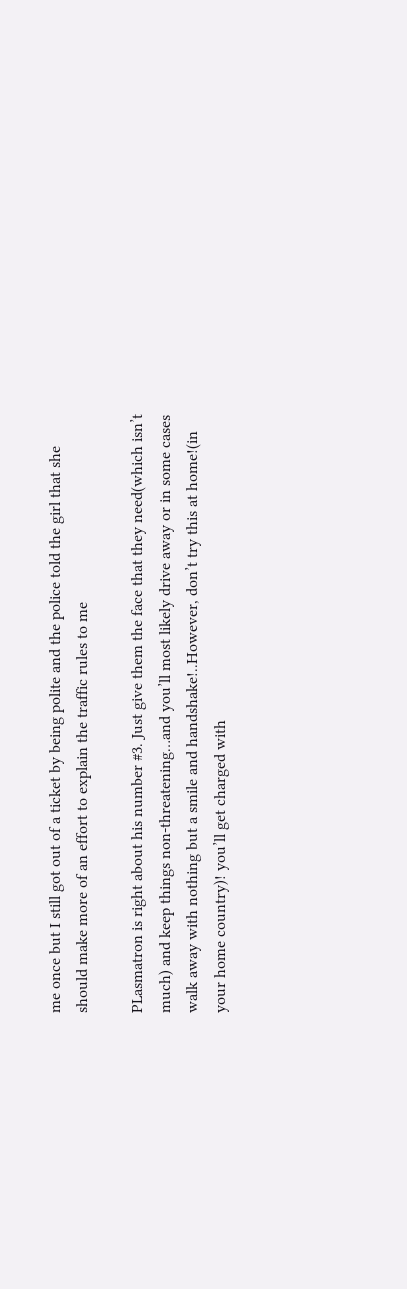me once but I still got out of a ticket by being polite and the police told the girl that she should make more of an effort to explain the traffic rules to me

PLasmatron is right about his number #3. Just give them the face that they need(which isn’t much) and keep things non-threatening…and you’ll most likely drive away or in some cases walk away with nothing but a smile and handshake!..However, don’t try this at home!(in your home country)! you’ll get charged with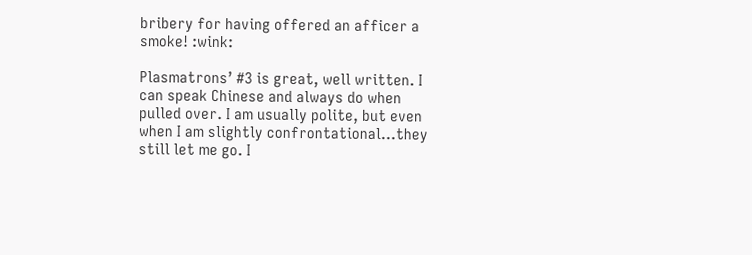bribery for having offered an afficer a smoke! :wink:

Plasmatrons’ #3 is great, well written. I can speak Chinese and always do when pulled over. I am usually polite, but even when I am slightly confrontational…they still let me go. I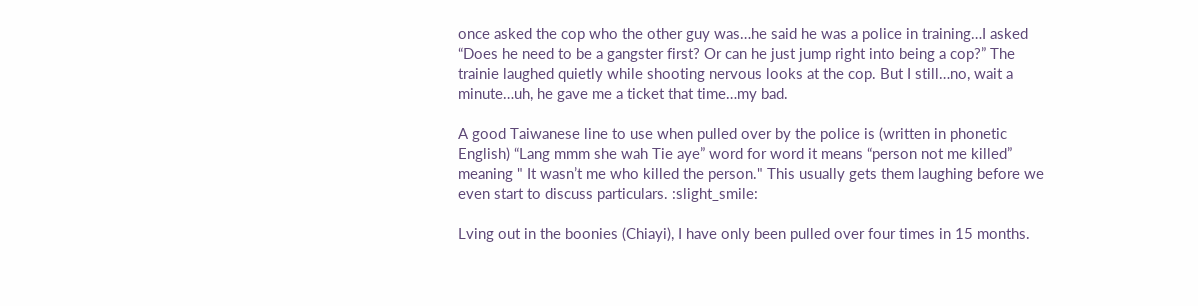once asked the cop who the other guy was…he said he was a police in training…I asked “Does he need to be a gangster first? Or can he just jump right into being a cop?” The trainie laughed quietly while shooting nervous looks at the cop. But I still…no, wait a minute…uh, he gave me a ticket that time…my bad.

A good Taiwanese line to use when pulled over by the police is (written in phonetic English) “Lang mmm she wah Tie aye” word for word it means “person not me killed” meaning " It wasn’t me who killed the person." This usually gets them laughing before we even start to discuss particulars. :slight_smile:

Lving out in the boonies (Chiayi), I have only been pulled over four times in 15 months.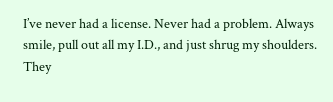I’ve never had a license. Never had a problem. Always smile, pull out all my I.D., and just shrug my shoulders. They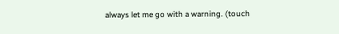always let me go with a warning. (touch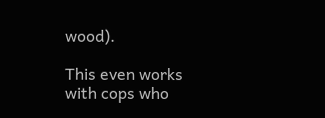wood).

This even works with cops who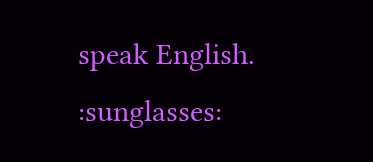speak English. :sunglasses: